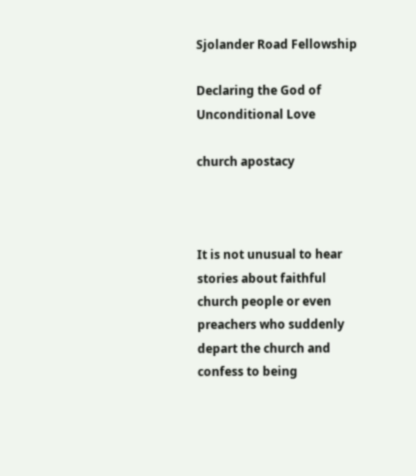Sjolander Road Fellowship

Declaring the God of Unconditional Love

church apostacy



It is not unusual to hear stories about faithful church people or even preachers who suddenly depart the church and confess to being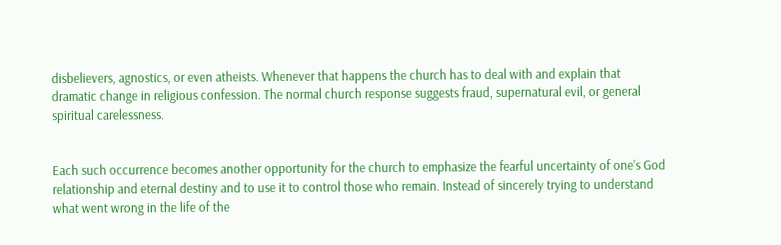disbelievers, agnostics, or even atheists. Whenever that happens the church has to deal with and explain that dramatic change in religious confession. The normal church response suggests fraud, supernatural evil, or general spiritual carelessness.


Each such occurrence becomes another opportunity for the church to emphasize the fearful uncertainty of one’s God relationship and eternal destiny and to use it to control those who remain. Instead of sincerely trying to understand what went wrong in the life of the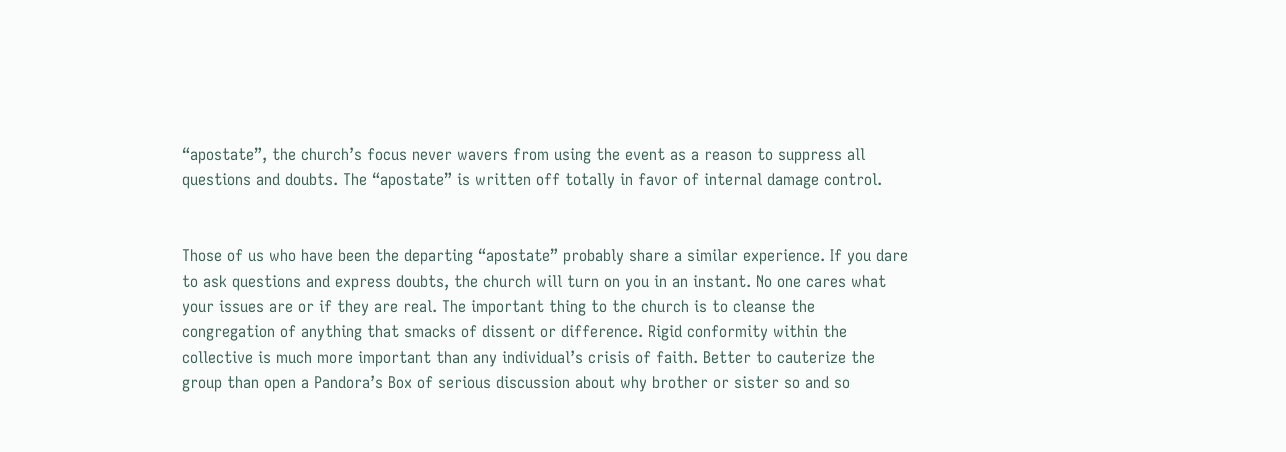“apostate”, the church’s focus never wavers from using the event as a reason to suppress all questions and doubts. The “apostate” is written off totally in favor of internal damage control.


Those of us who have been the departing “apostate” probably share a similar experience. If you dare to ask questions and express doubts, the church will turn on you in an instant. No one cares what your issues are or if they are real. The important thing to the church is to cleanse the congregation of anything that smacks of dissent or difference. Rigid conformity within the collective is much more important than any individual’s crisis of faith. Better to cauterize the group than open a Pandora’s Box of serious discussion about why brother or sister so and so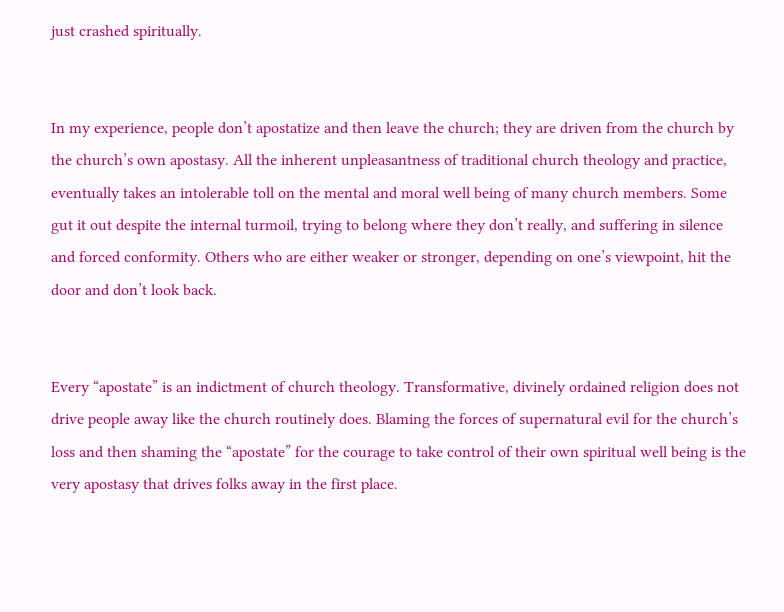just crashed spiritually.


In my experience, people don’t apostatize and then leave the church; they are driven from the church by the church’s own apostasy. All the inherent unpleasantness of traditional church theology and practice, eventually takes an intolerable toll on the mental and moral well being of many church members. Some gut it out despite the internal turmoil, trying to belong where they don’t really, and suffering in silence and forced conformity. Others who are either weaker or stronger, depending on one’s viewpoint, hit the door and don’t look back.


Every “apostate” is an indictment of church theology. Transformative, divinely ordained religion does not drive people away like the church routinely does. Blaming the forces of supernatural evil for the church’s loss and then shaming the “apostate” for the courage to take control of their own spiritual well being is the very apostasy that drives folks away in the first place.